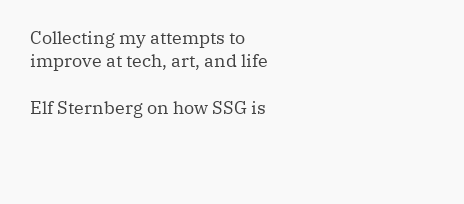Collecting my attempts to improve at tech, art, and life

Elf Sternberg on how SSG is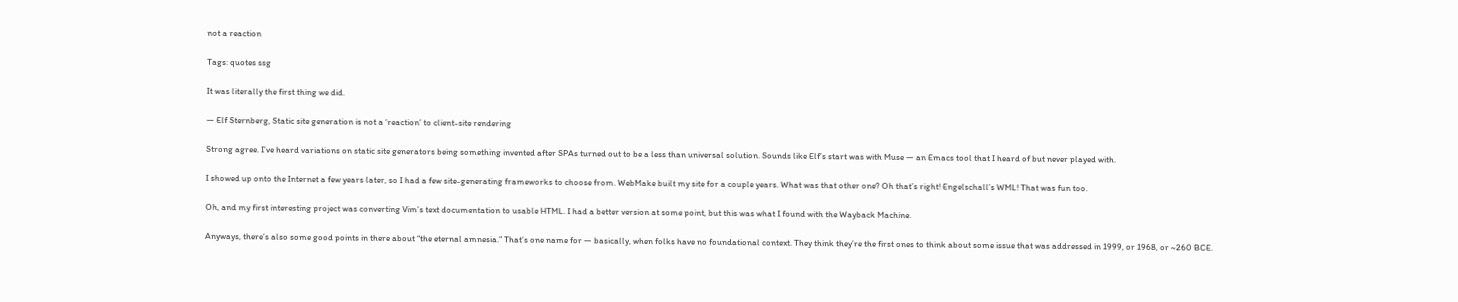not a reaction

Tags: quotes ssg

It was literally the first thing we did.

— Elf Sternberg, Static site generation is not a ‘reaction’ to client-site rendering

Strong agree. I’ve heard variations on static site generators being something invented after SPAs turned out to be a less than universal solution. Sounds like Elf’s start was with Muse — an Emacs tool that I heard of but never played with.

I showed up onto the Internet a few years later, so I had a few site-generating frameworks to choose from. WebMake built my site for a couple years. What was that other one? Oh that’s right! Engelschall’s WML! That was fun too.

Oh, and my first interesting project was converting Vim’s text documentation to usable HTML. I had a better version at some point, but this was what I found with the Wayback Machine.

Anyways, there’s also some good points in there about “the eternal amnesia.” That’s one name for — basically, when folks have no foundational context. They think they’re the first ones to think about some issue that was addressed in 1999, or 1968, or ~260 BCE.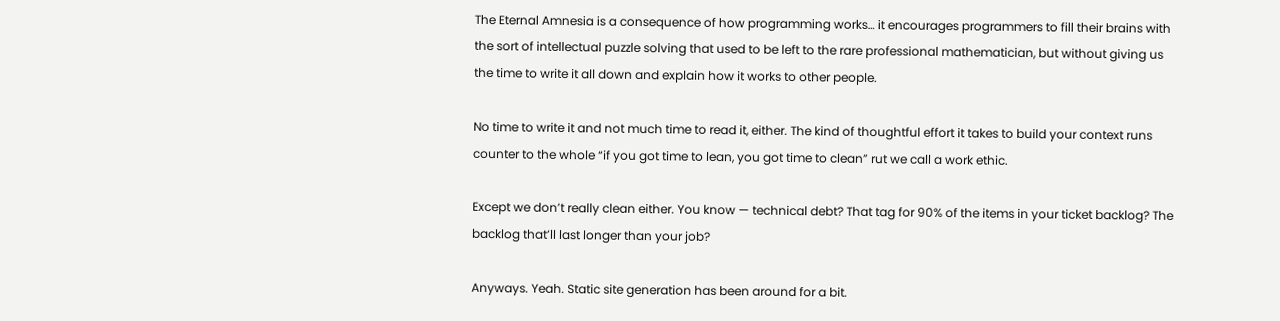The Eternal Amnesia is a consequence of how programming works… it encourages programmers to fill their brains with the sort of intellectual puzzle solving that used to be left to the rare professional mathematician, but without giving us the time to write it all down and explain how it works to other people.

No time to write it and not much time to read it, either. The kind of thoughtful effort it takes to build your context runs counter to the whole “if you got time to lean, you got time to clean” rut we call a work ethic.

Except we don’t really clean either. You know — technical debt? That tag for 90% of the items in your ticket backlog? The backlog that’ll last longer than your job?

Anyways. Yeah. Static site generation has been around for a bit.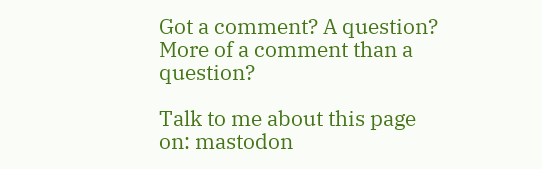Got a comment? A question? More of a comment than a question?

Talk to me about this page on: mastodon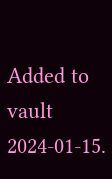Added to vault 2024-01-15.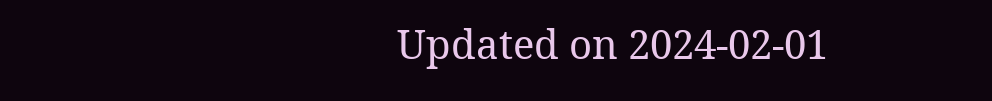Updated on 2024-02-01